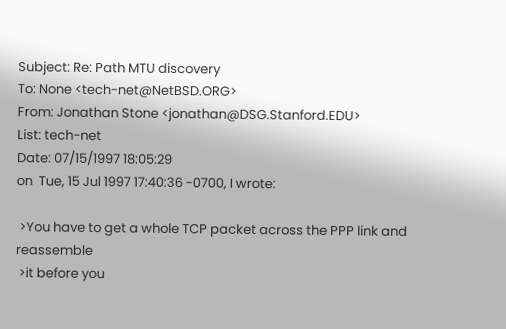Subject: Re: Path MTU discovery
To: None <tech-net@NetBSD.ORG>
From: Jonathan Stone <jonathan@DSG.Stanford.EDU>
List: tech-net
Date: 07/15/1997 18:05:29
on  Tue, 15 Jul 1997 17:40:36 -0700, I wrote:

 >You have to get a whole TCP packet across the PPP link and reassemble
 >it before you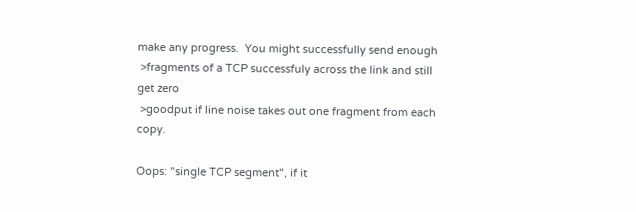make any progress.  You might successfully send enough
 >fragments of a TCP successfuly across the link and still get zero
 >goodput if line noise takes out one fragment from each copy.

Oops: "single TCP segment", if it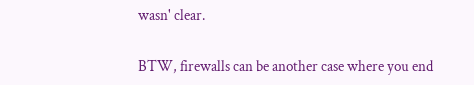wasn' clear.

BTW, firewalls can be another case where you end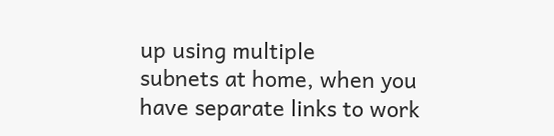up using multiple
subnets at home, when you have separate links to work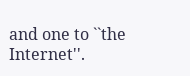and one to ``the Internet''.